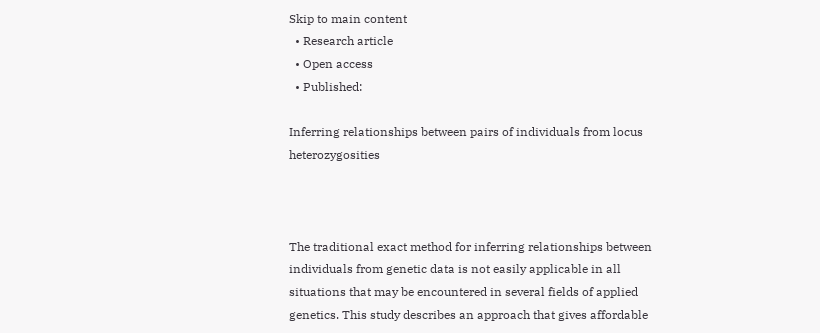Skip to main content
  • Research article
  • Open access
  • Published:

Inferring relationships between pairs of individuals from locus heterozygosities



The traditional exact method for inferring relationships between individuals from genetic data is not easily applicable in all situations that may be encountered in several fields of applied genetics. This study describes an approach that gives affordable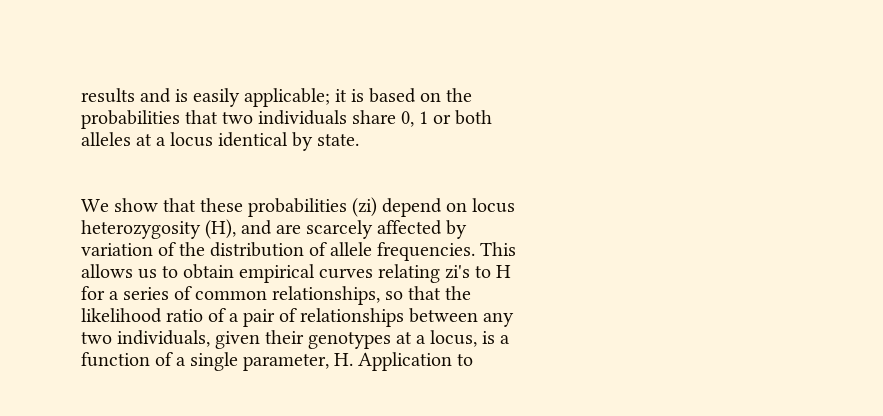results and is easily applicable; it is based on the probabilities that two individuals share 0, 1 or both alleles at a locus identical by state.


We show that these probabilities (zi) depend on locus heterozygosity (H), and are scarcely affected by variation of the distribution of allele frequencies. This allows us to obtain empirical curves relating zi's to H for a series of common relationships, so that the likelihood ratio of a pair of relationships between any two individuals, given their genotypes at a locus, is a function of a single parameter, H. Application to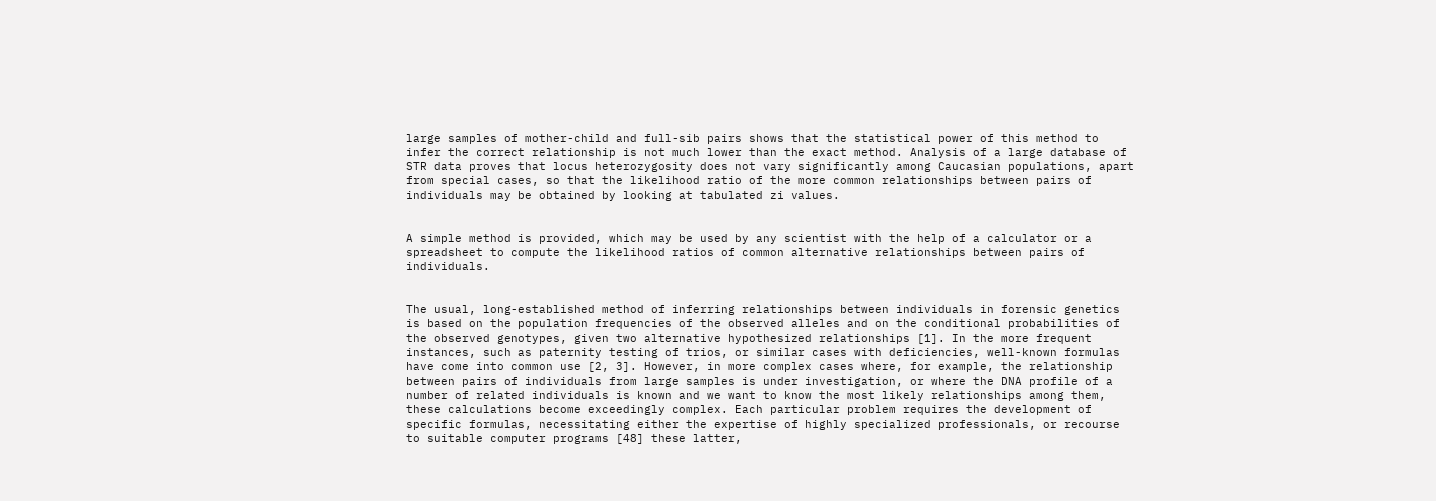large samples of mother-child and full-sib pairs shows that the statistical power of this method to infer the correct relationship is not much lower than the exact method. Analysis of a large database of STR data proves that locus heterozygosity does not vary significantly among Caucasian populations, apart from special cases, so that the likelihood ratio of the more common relationships between pairs of individuals may be obtained by looking at tabulated zi values.


A simple method is provided, which may be used by any scientist with the help of a calculator or a spreadsheet to compute the likelihood ratios of common alternative relationships between pairs of individuals.


The usual, long-established method of inferring relationships between individuals in forensic genetics is based on the population frequencies of the observed alleles and on the conditional probabilities of the observed genotypes, given two alternative hypothesized relationships [1]. In the more frequent instances, such as paternity testing of trios, or similar cases with deficiencies, well-known formulas have come into common use [2, 3]. However, in more complex cases where, for example, the relationship between pairs of individuals from large samples is under investigation, or where the DNA profile of a number of related individuals is known and we want to know the most likely relationships among them, these calculations become exceedingly complex. Each particular problem requires the development of specific formulas, necessitating either the expertise of highly specialized professionals, or recourse to suitable computer programs [48] these latter,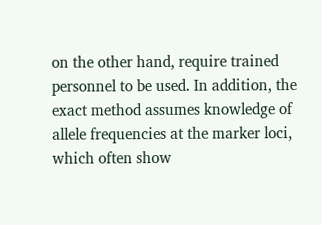on the other hand, require trained personnel to be used. In addition, the exact method assumes knowledge of allele frequencies at the marker loci, which often show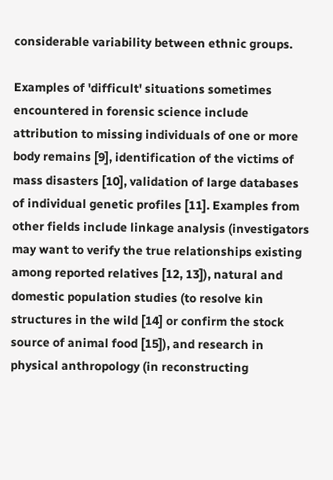considerable variability between ethnic groups.

Examples of 'difficult' situations sometimes encountered in forensic science include attribution to missing individuals of one or more body remains [9], identification of the victims of mass disasters [10], validation of large databases of individual genetic profiles [11]. Examples from other fields include linkage analysis (investigators may want to verify the true relationships existing among reported relatives [12, 13]), natural and domestic population studies (to resolve kin structures in the wild [14] or confirm the stock source of animal food [15]), and research in physical anthropology (in reconstructing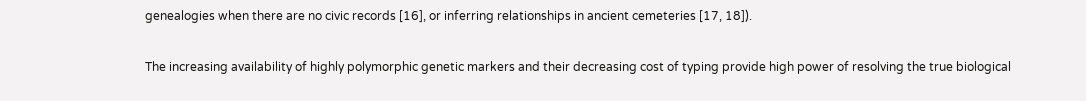genealogies when there are no civic records [16], or inferring relationships in ancient cemeteries [17, 18]).

The increasing availability of highly polymorphic genetic markers and their decreasing cost of typing provide high power of resolving the true biological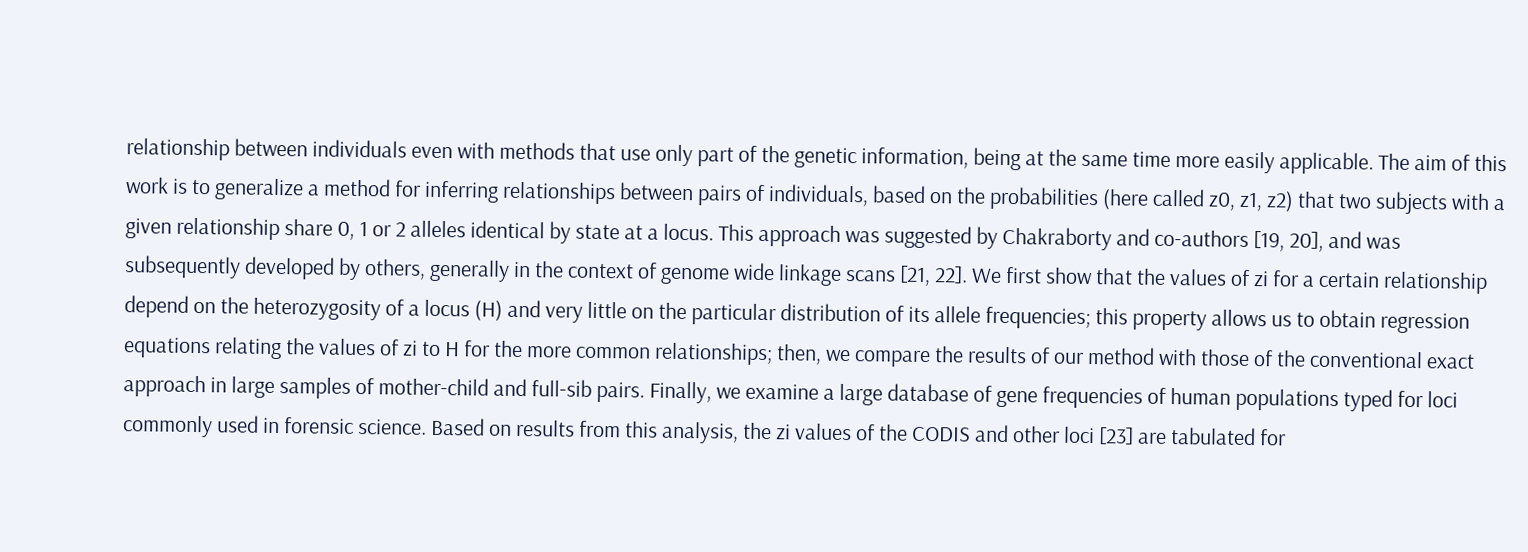relationship between individuals even with methods that use only part of the genetic information, being at the same time more easily applicable. The aim of this work is to generalize a method for inferring relationships between pairs of individuals, based on the probabilities (here called z0, z1, z2) that two subjects with a given relationship share 0, 1 or 2 alleles identical by state at a locus. This approach was suggested by Chakraborty and co-authors [19, 20], and was subsequently developed by others, generally in the context of genome wide linkage scans [21, 22]. We first show that the values of zi for a certain relationship depend on the heterozygosity of a locus (H) and very little on the particular distribution of its allele frequencies; this property allows us to obtain regression equations relating the values of zi to H for the more common relationships; then, we compare the results of our method with those of the conventional exact approach in large samples of mother-child and full-sib pairs. Finally, we examine a large database of gene frequencies of human populations typed for loci commonly used in forensic science. Based on results from this analysis, the zi values of the CODIS and other loci [23] are tabulated for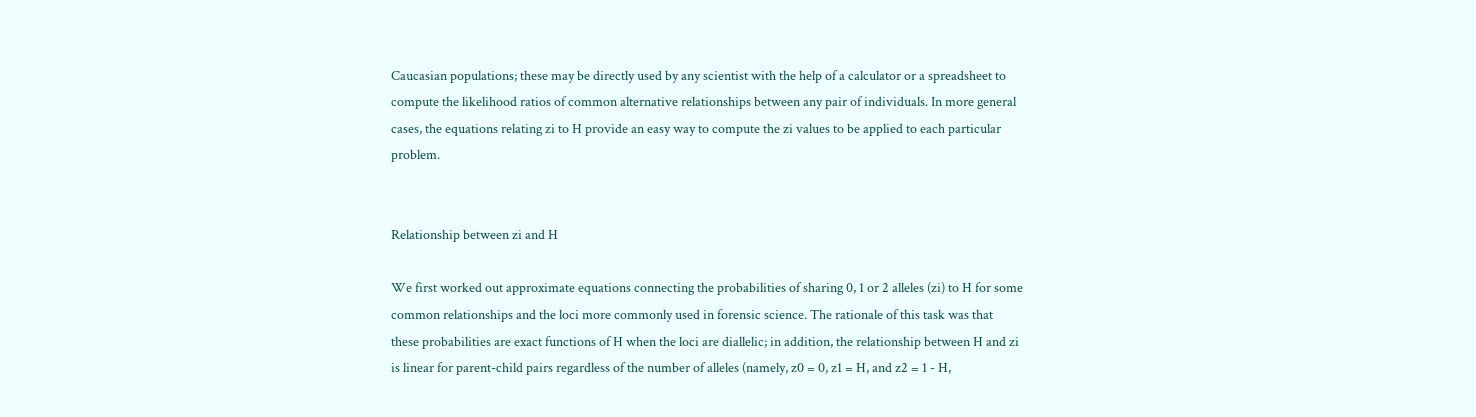Caucasian populations; these may be directly used by any scientist with the help of a calculator or a spreadsheet to compute the likelihood ratios of common alternative relationships between any pair of individuals. In more general cases, the equations relating zi to H provide an easy way to compute the zi values to be applied to each particular problem.


Relationship between zi and H

We first worked out approximate equations connecting the probabilities of sharing 0, 1 or 2 alleles (zi) to H for some common relationships and the loci more commonly used in forensic science. The rationale of this task was that these probabilities are exact functions of H when the loci are diallelic; in addition, the relationship between H and zi is linear for parent-child pairs regardless of the number of alleles (namely, z0 = 0, z1 = H, and z2 = 1 - H,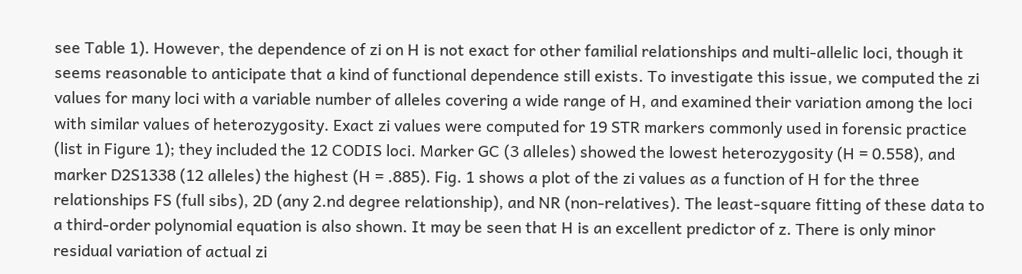see Table 1). However, the dependence of zi on H is not exact for other familial relationships and multi-allelic loci, though it seems reasonable to anticipate that a kind of functional dependence still exists. To investigate this issue, we computed the zi values for many loci with a variable number of alleles covering a wide range of H, and examined their variation among the loci with similar values of heterozygosity. Exact zi values were computed for 19 STR markers commonly used in forensic practice (list in Figure 1); they included the 12 CODIS loci. Marker GC (3 alleles) showed the lowest heterozygosity (H = 0.558), and marker D2S1338 (12 alleles) the highest (H = .885). Fig. 1 shows a plot of the zi values as a function of H for the three relationships FS (full sibs), 2D (any 2.nd degree relationship), and NR (non-relatives). The least-square fitting of these data to a third-order polynomial equation is also shown. It may be seen that H is an excellent predictor of z. There is only minor residual variation of actual zi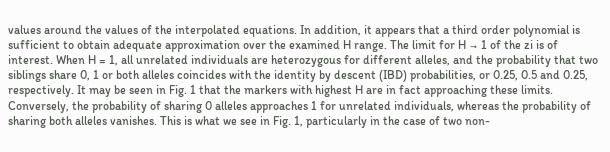values around the values of the interpolated equations. In addition, it appears that a third order polynomial is sufficient to obtain adequate approximation over the examined H range. The limit for H → 1 of the zi is of interest. When H = 1, all unrelated individuals are heterozygous for different alleles, and the probability that two siblings share 0, 1 or both alleles coincides with the identity by descent (IBD) probabilities, or 0.25, 0.5 and 0.25, respectively. It may be seen in Fig. 1 that the markers with highest H are in fact approaching these limits. Conversely, the probability of sharing 0 alleles approaches 1 for unrelated individuals, whereas the probability of sharing both alleles vanishes. This is what we see in Fig. 1, particularly in the case of two non-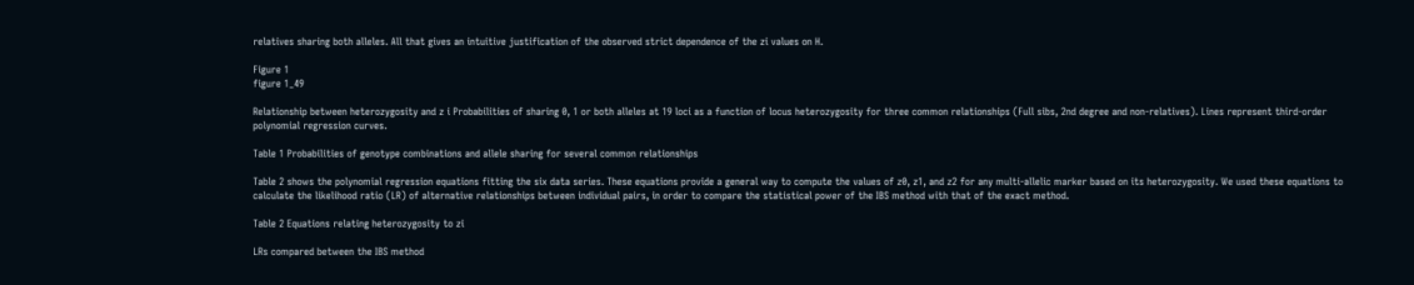relatives sharing both alleles. All that gives an intuitive justification of the observed strict dependence of the zi values on H.

Figure 1
figure 1_49

Relationship between heterozygosity and z i Probabilities of sharing 0, 1 or both alleles at 19 loci as a function of locus heterozygosity for three common relationships (Full sibs, 2nd degree and non-relatives). Lines represent third-order polynomial regression curves.

Table 1 Probabilities of genotype combinations and allele sharing for several common relationships

Table 2 shows the polynomial regression equations fitting the six data series. These equations provide a general way to compute the values of z0, z1, and z2 for any multi-allelic marker based on its heterozygosity. We used these equations to calculate the likelihood ratio (LR) of alternative relationships between individual pairs, in order to compare the statistical power of the IBS method with that of the exact method.

Table 2 Equations relating heterozygosity to zi

LRs compared between the IBS method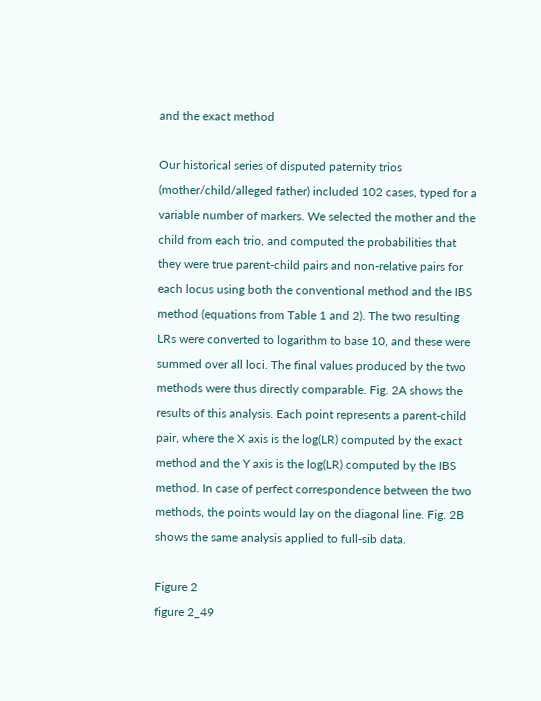and the exact method

Our historical series of disputed paternity trios (mother/child/alleged father) included 102 cases, typed for a variable number of markers. We selected the mother and the child from each trio, and computed the probabilities that they were true parent-child pairs and non-relative pairs for each locus using both the conventional method and the IBS method (equations from Table 1 and 2). The two resulting LRs were converted to logarithm to base 10, and these were summed over all loci. The final values produced by the two methods were thus directly comparable. Fig. 2A shows the results of this analysis. Each point represents a parent-child pair, where the X axis is the log(LR) computed by the exact method and the Y axis is the log(LR) computed by the IBS method. In case of perfect correspondence between the two methods, the points would lay on the diagonal line. Fig. 2B shows the same analysis applied to full-sib data.

Figure 2
figure 2_49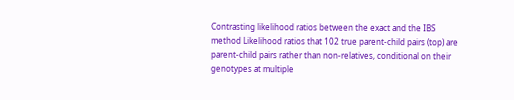Contrasting likelihood ratios between the exact and the IBS method Likelihood ratios that 102 true parent-child pairs (top) are parent-child pairs rather than non-relatives, conditional on their genotypes at multiple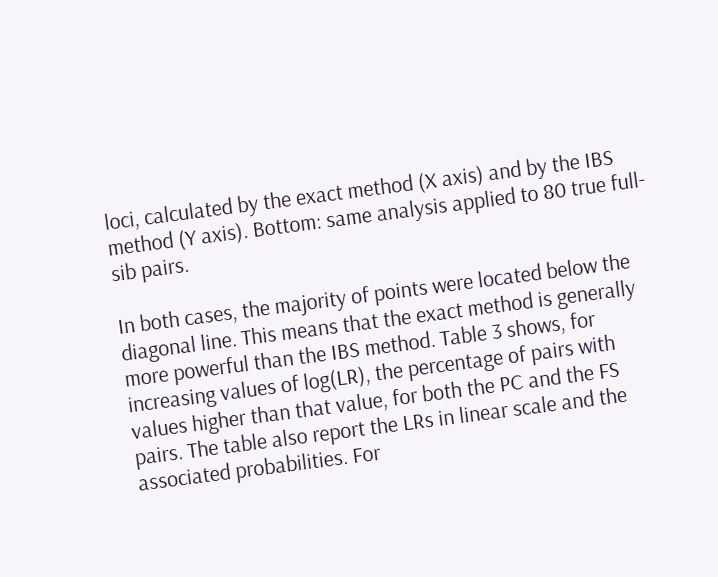loci, calculated by the exact method (X axis) and by the IBS method (Y axis). Bottom: same analysis applied to 80 true full-sib pairs.

In both cases, the majority of points were located below the diagonal line. This means that the exact method is generally more powerful than the IBS method. Table 3 shows, for increasing values of log(LR), the percentage of pairs with values higher than that value, for both the PC and the FS pairs. The table also report the LRs in linear scale and the associated probabilities. For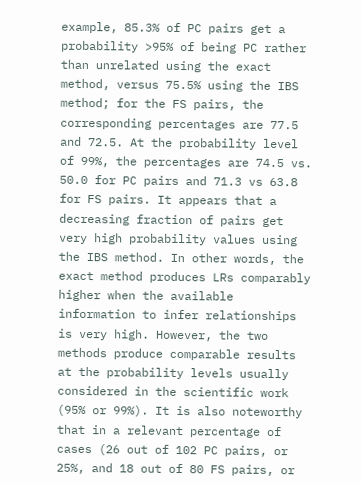example, 85.3% of PC pairs get a probability >95% of being PC rather than unrelated using the exact method, versus 75.5% using the IBS method; for the FS pairs, the corresponding percentages are 77.5 and 72.5. At the probability level of 99%, the percentages are 74.5 vs. 50.0 for PC pairs and 71.3 vs 63.8 for FS pairs. It appears that a decreasing fraction of pairs get very high probability values using the IBS method. In other words, the exact method produces LRs comparably higher when the available information to infer relationships is very high. However, the two methods produce comparable results at the probability levels usually considered in the scientific work (95% or 99%). It is also noteworthy that in a relevant percentage of cases (26 out of 102 PC pairs, or 25%, and 18 out of 80 FS pairs, or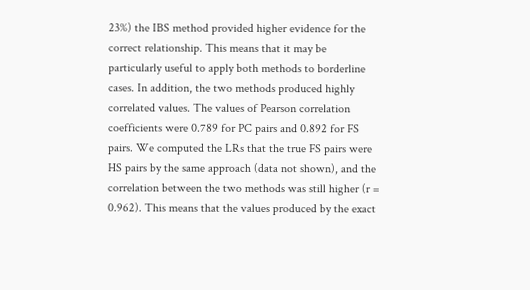23%) the IBS method provided higher evidence for the correct relationship. This means that it may be particularly useful to apply both methods to borderline cases. In addition, the two methods produced highly correlated values. The values of Pearson correlation coefficients were 0.789 for PC pairs and 0.892 for FS pairs. We computed the LRs that the true FS pairs were HS pairs by the same approach (data not shown), and the correlation between the two methods was still higher (r = 0.962). This means that the values produced by the exact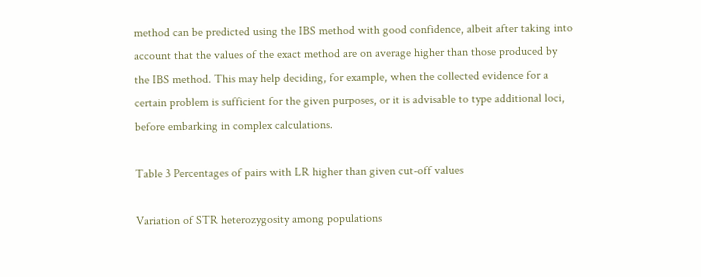method can be predicted using the IBS method with good confidence, albeit after taking into account that the values of the exact method are on average higher than those produced by the IBS method. This may help deciding, for example, when the collected evidence for a certain problem is sufficient for the given purposes, or it is advisable to type additional loci, before embarking in complex calculations.

Table 3 Percentages of pairs with LR higher than given cut-off values

Variation of STR heterozygosity among populations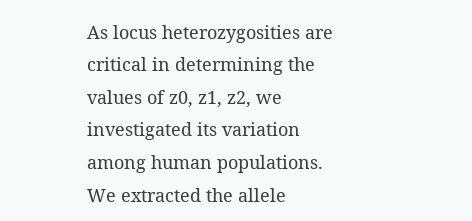As locus heterozygosities are critical in determining the values of z0, z1, z2, we investigated its variation among human populations. We extracted the allele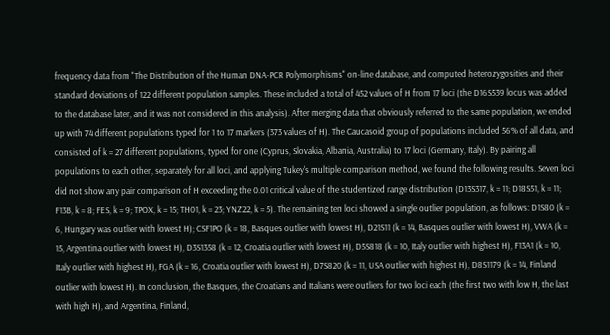frequency data from "The Distribution of the Human DNA-PCR Polymorphisms" on-line database, and computed heterozygosities and their standard deviations of 122 different population samples. These included a total of 452 values of H from 17 loci (the D16S539 locus was added to the database later, and it was not considered in this analysis). After merging data that obviously referred to the same population, we ended up with 74 different populations typed for 1 to 17 markers (373 values of H). The Caucasoid group of populations included 56% of all data, and consisted of k = 27 different populations, typed for one (Cyprus, Slovakia, Albania, Australia) to 17 loci (Germany, Italy). By pairing all populations to each other, separately for all loci, and applying Tukey's multiple comparison method, we found the following results. Seven loci did not show any pair comparison of H exceeding the 0.01 critical value of the studentized range distribution (D13S317, k = 11; D18S51, k = 11; F13B, k = 8; FES, k = 9; TPOX, k = 15; TH01, k = 23; YNZ22, k = 5). The remaining ten loci showed a single outlier population, as follows: D1S80 (k = 6, Hungary was outlier with lowest H); CSF1PO (k = 18, Basques outlier with lowest H), D21S11 (k = 14, Basques outlier with lowest H), VWA (k = 15, Argentina outlier with lowest H), D3S1358 (k = 12, Croatia outlier with lowest H), D5S818 (k = 10, Italy outlier with highest H), F13A1 (k = 10, Italy outlier with highest H), FGA (k = 16, Croatia outlier with lowest H), D7S820 (k = 11, USA outlier with highest H), D8S1179 (k = 14, Finland outlier with lowest H). In conclusion, the Basques, the Croatians and Italians were outliers for two loci each (the first two with low H, the last with high H), and Argentina, Finland,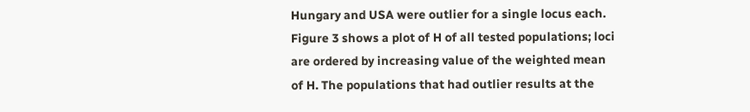Hungary and USA were outlier for a single locus each. Figure 3 shows a plot of H of all tested populations; loci are ordered by increasing value of the weighted mean of H. The populations that had outlier results at the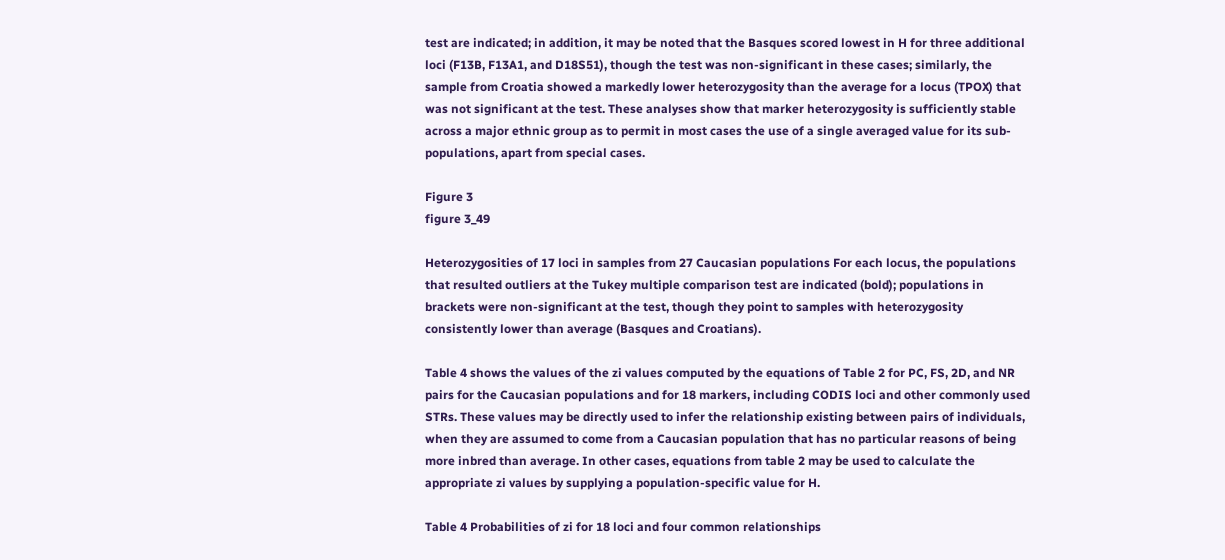test are indicated; in addition, it may be noted that the Basques scored lowest in H for three additional loci (F13B, F13A1, and D18S51), though the test was non-significant in these cases; similarly, the sample from Croatia showed a markedly lower heterozygosity than the average for a locus (TPOX) that was not significant at the test. These analyses show that marker heterozygosity is sufficiently stable across a major ethnic group as to permit in most cases the use of a single averaged value for its sub-populations, apart from special cases.

Figure 3
figure 3_49

Heterozygosities of 17 loci in samples from 27 Caucasian populations For each locus, the populations that resulted outliers at the Tukey multiple comparison test are indicated (bold); populations in brackets were non-significant at the test, though they point to samples with heterozygosity consistently lower than average (Basques and Croatians).

Table 4 shows the values of the zi values computed by the equations of Table 2 for PC, FS, 2D, and NR pairs for the Caucasian populations and for 18 markers, including CODIS loci and other commonly used STRs. These values may be directly used to infer the relationship existing between pairs of individuals, when they are assumed to come from a Caucasian population that has no particular reasons of being more inbred than average. In other cases, equations from table 2 may be used to calculate the appropriate zi values by supplying a population-specific value for H.

Table 4 Probabilities of zi for 18 loci and four common relationships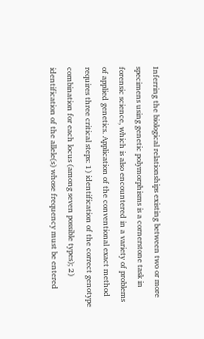Inferring the biological relationships existing between two or more specimens using genetic polymorphisms is a cornerstone task in forensic science, which is also encountered in a variety of problems of applied genetics. Application of the conventional exact method requires three critical steps: 1) identification of the correct genotype combination for each locus (among seven possible types); 2) identification of the allele(s) whose frequency must be entered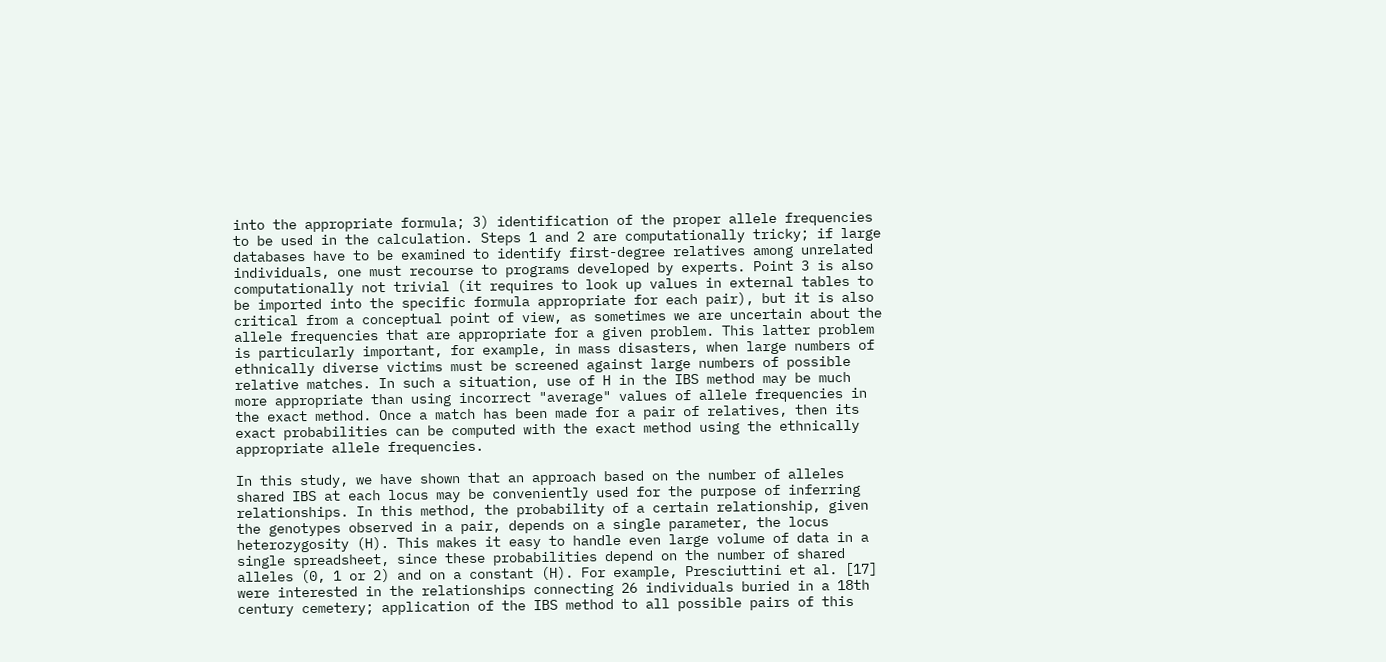into the appropriate formula; 3) identification of the proper allele frequencies to be used in the calculation. Steps 1 and 2 are computationally tricky; if large databases have to be examined to identify first-degree relatives among unrelated individuals, one must recourse to programs developed by experts. Point 3 is also computationally not trivial (it requires to look up values in external tables to be imported into the specific formula appropriate for each pair), but it is also critical from a conceptual point of view, as sometimes we are uncertain about the allele frequencies that are appropriate for a given problem. This latter problem is particularly important, for example, in mass disasters, when large numbers of ethnically diverse victims must be screened against large numbers of possible relative matches. In such a situation, use of H in the IBS method may be much more appropriate than using incorrect "average" values of allele frequencies in the exact method. Once a match has been made for a pair of relatives, then its exact probabilities can be computed with the exact method using the ethnically appropriate allele frequencies.

In this study, we have shown that an approach based on the number of alleles shared IBS at each locus may be conveniently used for the purpose of inferring relationships. In this method, the probability of a certain relationship, given the genotypes observed in a pair, depends on a single parameter, the locus heterozygosity (H). This makes it easy to handle even large volume of data in a single spreadsheet, since these probabilities depend on the number of shared alleles (0, 1 or 2) and on a constant (H). For example, Presciuttini et al. [17] were interested in the relationships connecting 26 individuals buried in a 18th century cemetery; application of the IBS method to all possible pairs of this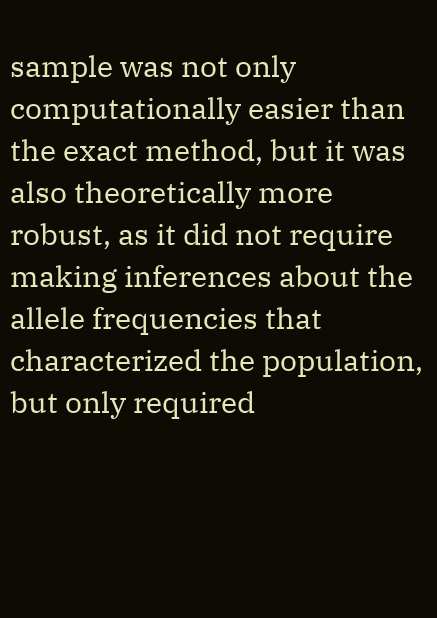sample was not only computationally easier than the exact method, but it was also theoretically more robust, as it did not require making inferences about the allele frequencies that characterized the population, but only required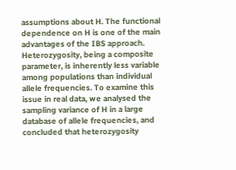assumptions about H. The functional dependence on H is one of the main advantages of the IBS approach. Heterozygosity, being a composite parameter, is inherently less variable among populations than individual allele frequencies. To examine this issue in real data, we analysed the sampling variance of H in a large database of allele frequencies, and concluded that heterozygosity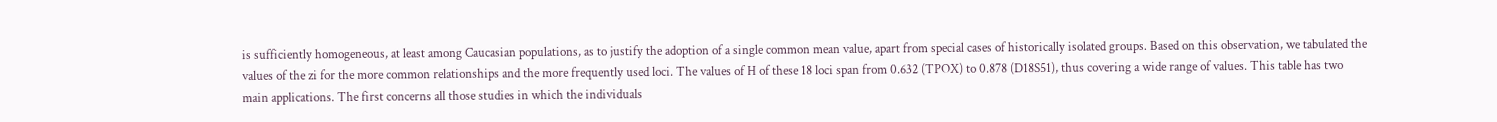is sufficiently homogeneous, at least among Caucasian populations, as to justify the adoption of a single common mean value, apart from special cases of historically isolated groups. Based on this observation, we tabulated the values of the zi for the more common relationships and the more frequently used loci. The values of H of these 18 loci span from 0.632 (TPOX) to 0.878 (D18S51), thus covering a wide range of values. This table has two main applications. The first concerns all those studies in which the individuals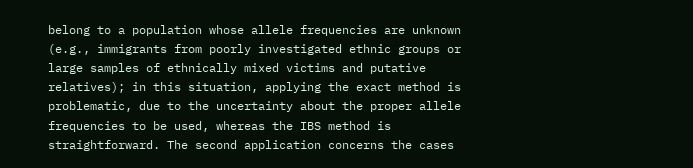belong to a population whose allele frequencies are unknown (e.g., immigrants from poorly investigated ethnic groups or large samples of ethnically mixed victims and putative relatives); in this situation, applying the exact method is problematic, due to the uncertainty about the proper allele frequencies to be used, whereas the IBS method is straightforward. The second application concerns the cases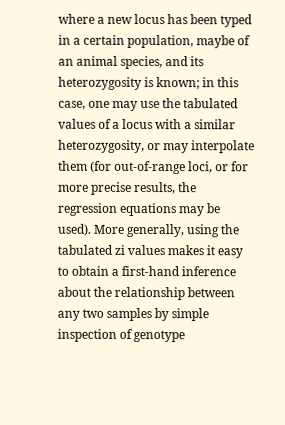where a new locus has been typed in a certain population, maybe of an animal species, and its heterozygosity is known; in this case, one may use the tabulated values of a locus with a similar heterozygosity, or may interpolate them (for out-of-range loci, or for more precise results, the regression equations may be used). More generally, using the tabulated zi values makes it easy to obtain a first-hand inference about the relationship between any two samples by simple inspection of genotype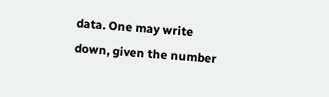data. One may write down, given the number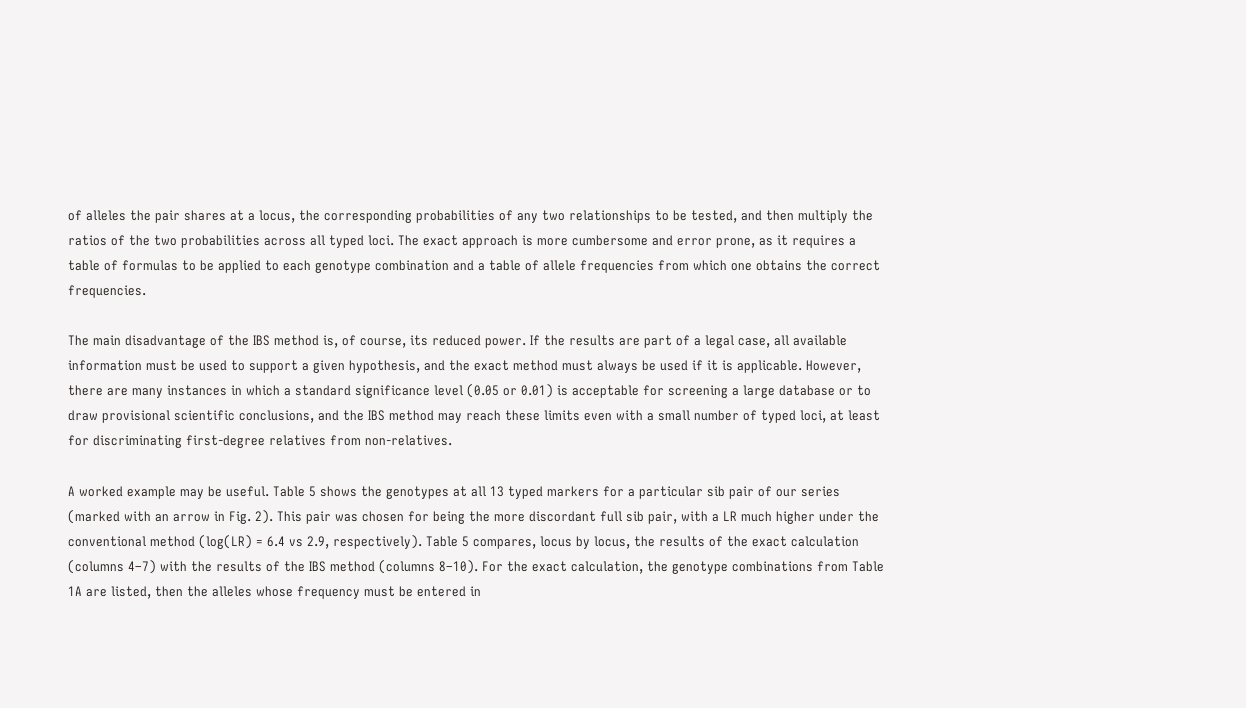of alleles the pair shares at a locus, the corresponding probabilities of any two relationships to be tested, and then multiply the ratios of the two probabilities across all typed loci. The exact approach is more cumbersome and error prone, as it requires a table of formulas to be applied to each genotype combination and a table of allele frequencies from which one obtains the correct frequencies.

The main disadvantage of the IBS method is, of course, its reduced power. If the results are part of a legal case, all available information must be used to support a given hypothesis, and the exact method must always be used if it is applicable. However, there are many instances in which a standard significance level (0.05 or 0.01) is acceptable for screening a large database or to draw provisional scientific conclusions, and the IBS method may reach these limits even with a small number of typed loci, at least for discriminating first-degree relatives from non-relatives.

A worked example may be useful. Table 5 shows the genotypes at all 13 typed markers for a particular sib pair of our series (marked with an arrow in Fig. 2). This pair was chosen for being the more discordant full sib pair, with a LR much higher under the conventional method (log(LR) = 6.4 vs 2.9, respectively). Table 5 compares, locus by locus, the results of the exact calculation (columns 4–7) with the results of the IBS method (columns 8–10). For the exact calculation, the genotype combinations from Table 1A are listed, then the alleles whose frequency must be entered in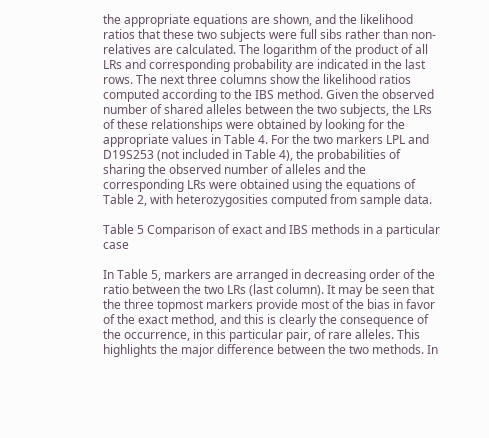the appropriate equations are shown, and the likelihood ratios that these two subjects were full sibs rather than non-relatives are calculated. The logarithm of the product of all LRs and corresponding probability are indicated in the last rows. The next three columns show the likelihood ratios computed according to the IBS method. Given the observed number of shared alleles between the two subjects, the LRs of these relationships were obtained by looking for the appropriate values in Table 4. For the two markers LPL and D19S253 (not included in Table 4), the probabilities of sharing the observed number of alleles and the corresponding LRs were obtained using the equations of Table 2, with heterozygosities computed from sample data.

Table 5 Comparison of exact and IBS methods in a particular case

In Table 5, markers are arranged in decreasing order of the ratio between the two LRs (last column). It may be seen that the three topmost markers provide most of the bias in favor of the exact method, and this is clearly the consequence of the occurrence, in this particular pair, of rare alleles. This highlights the major difference between the two methods. In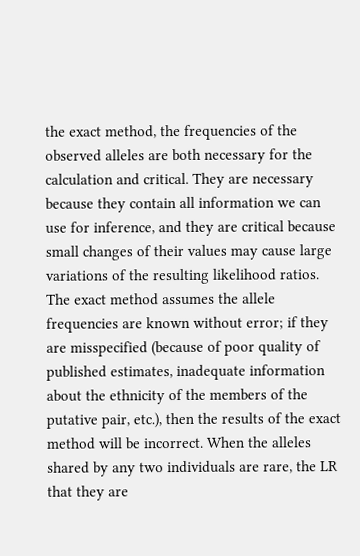the exact method, the frequencies of the observed alleles are both necessary for the calculation and critical. They are necessary because they contain all information we can use for inference, and they are critical because small changes of their values may cause large variations of the resulting likelihood ratios. The exact method assumes the allele frequencies are known without error; if they are misspecified (because of poor quality of published estimates, inadequate information about the ethnicity of the members of the putative pair, etc.), then the results of the exact method will be incorrect. When the alleles shared by any two individuals are rare, the LR that they are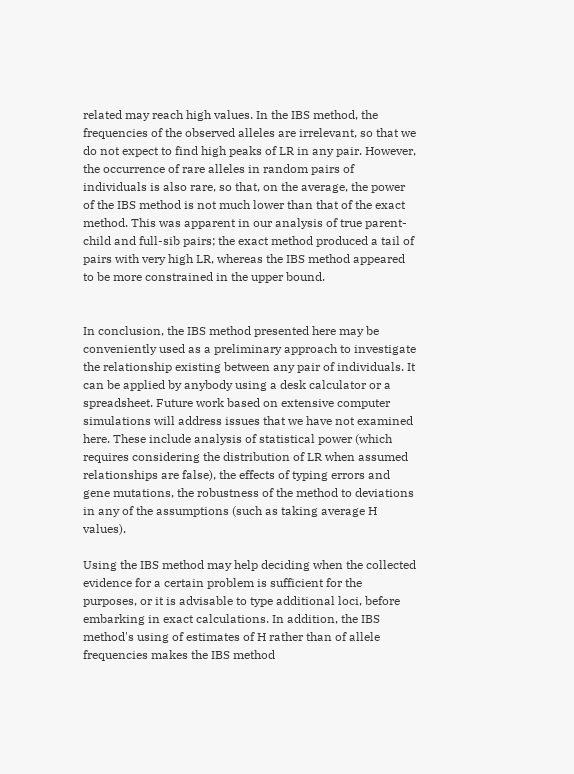related may reach high values. In the IBS method, the frequencies of the observed alleles are irrelevant, so that we do not expect to find high peaks of LR in any pair. However, the occurrence of rare alleles in random pairs of individuals is also rare, so that, on the average, the power of the IBS method is not much lower than that of the exact method. This was apparent in our analysis of true parent-child and full-sib pairs; the exact method produced a tail of pairs with very high LR, whereas the IBS method appeared to be more constrained in the upper bound.


In conclusion, the IBS method presented here may be conveniently used as a preliminary approach to investigate the relationship existing between any pair of individuals. It can be applied by anybody using a desk calculator or a spreadsheet. Future work based on extensive computer simulations will address issues that we have not examined here. These include analysis of statistical power (which requires considering the distribution of LR when assumed relationships are false), the effects of typing errors and gene mutations, the robustness of the method to deviations in any of the assumptions (such as taking average H values).

Using the IBS method may help deciding when the collected evidence for a certain problem is sufficient for the purposes, or it is advisable to type additional loci, before embarking in exact calculations. In addition, the IBS method's using of estimates of H rather than of allele frequencies makes the IBS method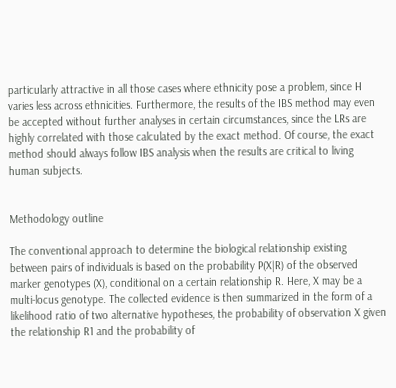particularly attractive in all those cases where ethnicity pose a problem, since H varies less across ethnicities. Furthermore, the results of the IBS method may even be accepted without further analyses in certain circumstances, since the LRs are highly correlated with those calculated by the exact method. Of course, the exact method should always follow IBS analysis when the results are critical to living human subjects.


Methodology outline

The conventional approach to determine the biological relationship existing between pairs of individuals is based on the probability P(X|R) of the observed marker genotypes (X), conditional on a certain relationship R. Here, X may be a multi-locus genotype. The collected evidence is then summarized in the form of a likelihood ratio of two alternative hypotheses, the probability of observation X given the relationship R1 and the probability of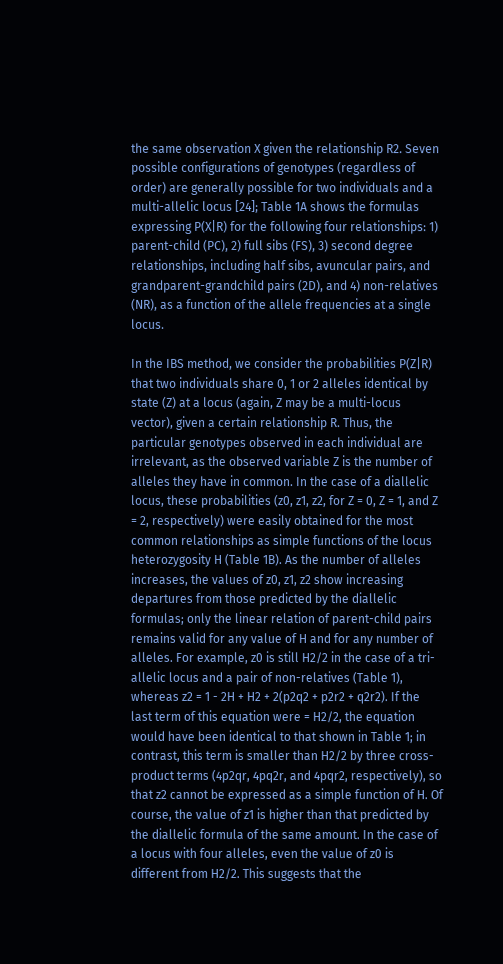the same observation X given the relationship R2. Seven possible configurations of genotypes (regardless of order) are generally possible for two individuals and a multi-allelic locus [24]; Table 1A shows the formulas expressing P(X|R) for the following four relationships: 1) parent-child (PC), 2) full sibs (FS), 3) second degree relationships, including half sibs, avuncular pairs, and grandparent-grandchild pairs (2D), and 4) non-relatives (NR), as a function of the allele frequencies at a single locus.

In the IBS method, we consider the probabilities P(Z|R) that two individuals share 0, 1 or 2 alleles identical by state (Z) at a locus (again, Z may be a multi-locus vector), given a certain relationship R. Thus, the particular genotypes observed in each individual are irrelevant, as the observed variable Z is the number of alleles they have in common. In the case of a diallelic locus, these probabilities (z0, z1, z2, for Z = 0, Z = 1, and Z = 2, respectively) were easily obtained for the most common relationships as simple functions of the locus heterozygosity H (Table 1B). As the number of alleles increases, the values of z0, z1, z2 show increasing departures from those predicted by the diallelic formulas; only the linear relation of parent-child pairs remains valid for any value of H and for any number of alleles. For example, z0 is still H2/2 in the case of a tri-allelic locus and a pair of non-relatives (Table 1), whereas z2 = 1 - 2H + H2 + 2(p2q2 + p2r2 + q2r2). If the last term of this equation were = H2/2, the equation would have been identical to that shown in Table 1; in contrast, this term is smaller than H2/2 by three cross-product terms (4p2qr, 4pq2r, and 4pqr2, respectively), so that z2 cannot be expressed as a simple function of H. Of course, the value of z1 is higher than that predicted by the diallelic formula of the same amount. In the case of a locus with four alleles, even the value of z0 is different from H2/2. This suggests that the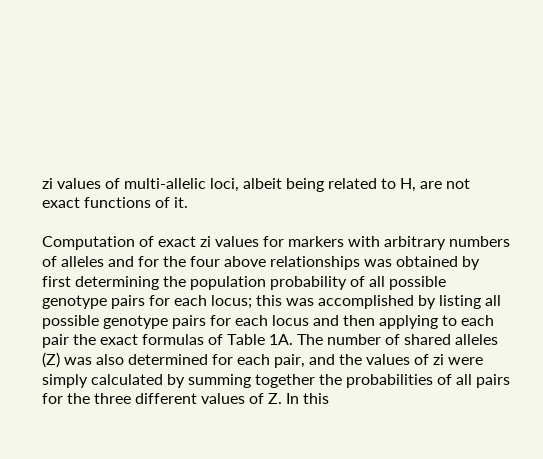zi values of multi-allelic loci, albeit being related to H, are not exact functions of it.

Computation of exact zi values for markers with arbitrary numbers of alleles and for the four above relationships was obtained by first determining the population probability of all possible genotype pairs for each locus; this was accomplished by listing all possible genotype pairs for each locus and then applying to each pair the exact formulas of Table 1A. The number of shared alleles (Z) was also determined for each pair, and the values of zi were simply calculated by summing together the probabilities of all pairs for the three different values of Z. In this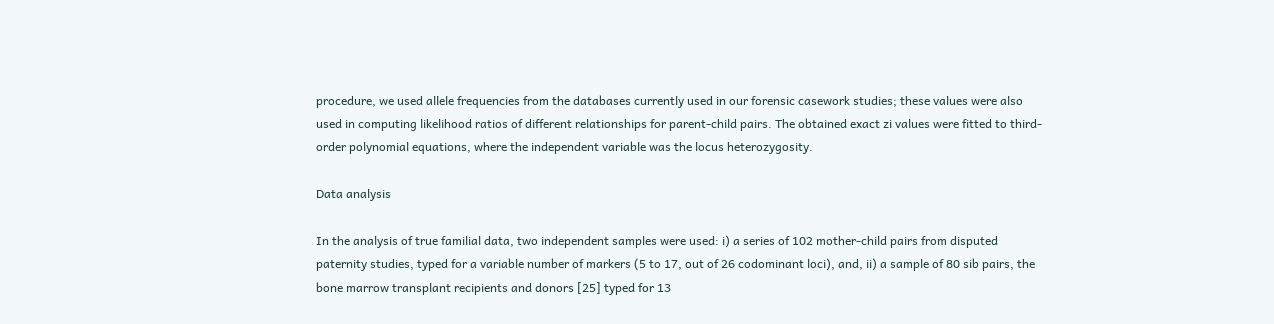procedure, we used allele frequencies from the databases currently used in our forensic casework studies; these values were also used in computing likelihood ratios of different relationships for parent-child pairs. The obtained exact zi values were fitted to third-order polynomial equations, where the independent variable was the locus heterozygosity.

Data analysis

In the analysis of true familial data, two independent samples were used: i) a series of 102 mother-child pairs from disputed paternity studies, typed for a variable number of markers (5 to 17, out of 26 codominant loci), and, ii) a sample of 80 sib pairs, the bone marrow transplant recipients and donors [25] typed for 13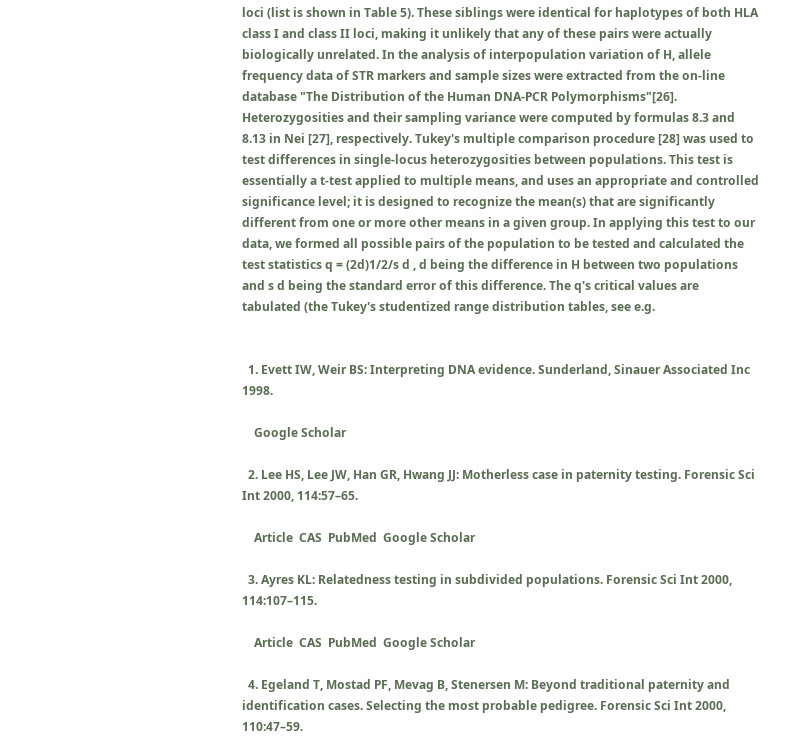loci (list is shown in Table 5). These siblings were identical for haplotypes of both HLA class I and class II loci, making it unlikely that any of these pairs were actually biologically unrelated. In the analysis of interpopulation variation of H, allele frequency data of STR markers and sample sizes were extracted from the on-line database "The Distribution of the Human DNA-PCR Polymorphisms"[26]. Heterozygosities and their sampling variance were computed by formulas 8.3 and 8.13 in Nei [27], respectively. Tukey's multiple comparison procedure [28] was used to test differences in single-locus heterozygosities between populations. This test is essentially a t-test applied to multiple means, and uses an appropriate and controlled significance level; it is designed to recognize the mean(s) that are significantly different from one or more other means in a given group. In applying this test to our data, we formed all possible pairs of the population to be tested and calculated the test statistics q = (2d)1/2/s d , d being the difference in H between two populations and s d being the standard error of this difference. The q's critical values are tabulated (the Tukey's studentized range distribution tables, see e.g.


  1. Evett IW, Weir BS: Interpreting DNA evidence. Sunderland, Sinauer Associated Inc 1998.

    Google Scholar

  2. Lee HS, Lee JW, Han GR, Hwang JJ: Motherless case in paternity testing. Forensic Sci Int 2000, 114:57–65.

    Article  CAS  PubMed  Google Scholar

  3. Ayres KL: Relatedness testing in subdivided populations. Forensic Sci Int 2000, 114:107–115.

    Article  CAS  PubMed  Google Scholar

  4. Egeland T, Mostad PF, Mevag B, Stenersen M: Beyond traditional paternity and identification cases. Selecting the most probable pedigree. Forensic Sci Int 2000, 110:47–59.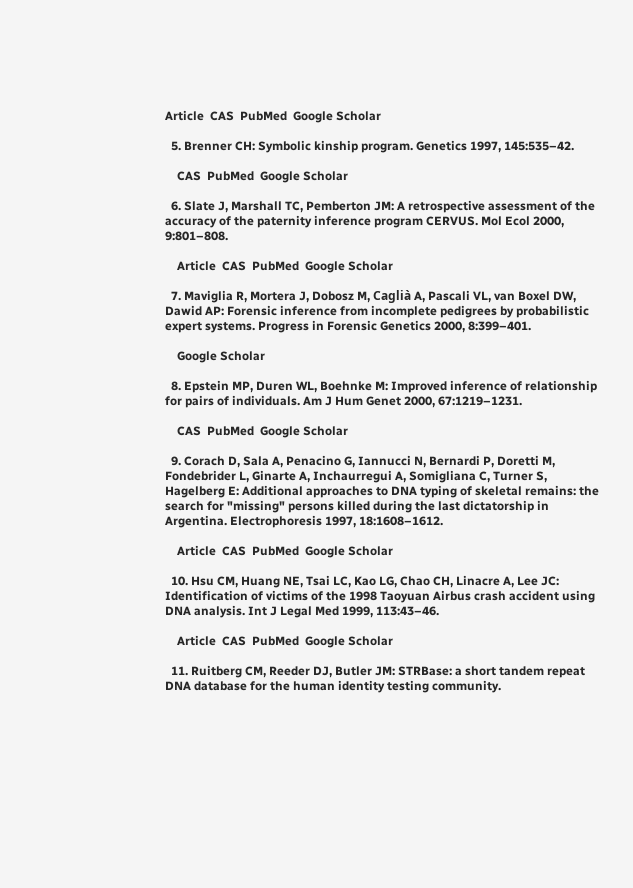Article  CAS  PubMed  Google Scholar

  5. Brenner CH: Symbolic kinship program. Genetics 1997, 145:535–42.

    CAS  PubMed  Google Scholar

  6. Slate J, Marshall TC, Pemberton JM: A retrospective assessment of the accuracy of the paternity inference program CERVUS. Mol Ecol 2000, 9:801–808.

    Article  CAS  PubMed  Google Scholar

  7. Maviglia R, Mortera J, Dobosz M, Caglià A, Pascali VL, van Boxel DW, Dawid AP: Forensic inference from incomplete pedigrees by probabilistic expert systems. Progress in Forensic Genetics 2000, 8:399–401.

    Google Scholar

  8. Epstein MP, Duren WL, Boehnke M: Improved inference of relationship for pairs of individuals. Am J Hum Genet 2000, 67:1219–1231.

    CAS  PubMed  Google Scholar

  9. Corach D, Sala A, Penacino G, Iannucci N, Bernardi P, Doretti M, Fondebrider L, Ginarte A, Inchaurregui A, Somigliana C, Turner S, Hagelberg E: Additional approaches to DNA typing of skeletal remains: the search for "missing" persons killed during the last dictatorship in Argentina. Electrophoresis 1997, 18:1608–1612.

    Article  CAS  PubMed  Google Scholar

  10. Hsu CM, Huang NE, Tsai LC, Kao LG, Chao CH, Linacre A, Lee JC: Identification of victims of the 1998 Taoyuan Airbus crash accident using DNA analysis. Int J Legal Med 1999, 113:43–46.

    Article  CAS  PubMed  Google Scholar

  11. Ruitberg CM, Reeder DJ, Butler JM: STRBase: a short tandem repeat DNA database for the human identity testing community.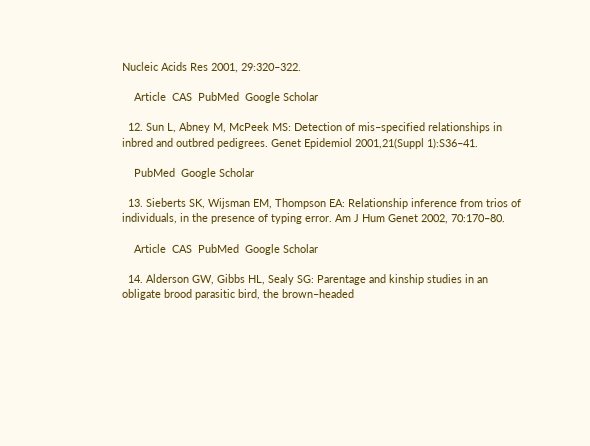Nucleic Acids Res 2001, 29:320–322.

    Article  CAS  PubMed  Google Scholar

  12. Sun L, Abney M, McPeek MS: Detection of mis–specified relationships in inbred and outbred pedigrees. Genet Epidemiol 2001,21(Suppl 1):S36–41.

    PubMed  Google Scholar

  13. Sieberts SK, Wijsman EM, Thompson EA: Relationship inference from trios of individuals, in the presence of typing error. Am J Hum Genet 2002, 70:170–80.

    Article  CAS  PubMed  Google Scholar

  14. Alderson GW, Gibbs HL, Sealy SG: Parentage and kinship studies in an obligate brood parasitic bird, the brown–headed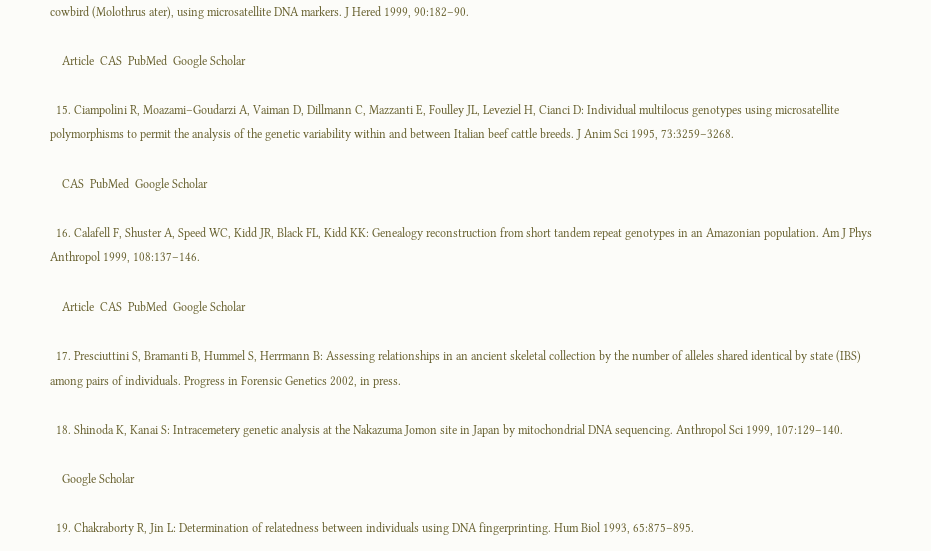cowbird (Molothrus ater), using microsatellite DNA markers. J Hered 1999, 90:182–90.

    Article  CAS  PubMed  Google Scholar

  15. Ciampolini R, Moazami–Goudarzi A, Vaiman D, Dillmann C, Mazzanti E, Foulley JL, Leveziel H, Cianci D: Individual multilocus genotypes using microsatellite polymorphisms to permit the analysis of the genetic variability within and between Italian beef cattle breeds. J Anim Sci 1995, 73:3259–3268.

    CAS  PubMed  Google Scholar

  16. Calafell F, Shuster A, Speed WC, Kidd JR, Black FL, Kidd KK: Genealogy reconstruction from short tandem repeat genotypes in an Amazonian population. Am J Phys Anthropol 1999, 108:137–146.

    Article  CAS  PubMed  Google Scholar

  17. Presciuttini S, Bramanti B, Hummel S, Herrmann B: Assessing relationships in an ancient skeletal collection by the number of alleles shared identical by state (IBS) among pairs of individuals. Progress in Forensic Genetics 2002, in press.

  18. Shinoda K, Kanai S: Intracemetery genetic analysis at the Nakazuma Jomon site in Japan by mitochondrial DNA sequencing. Anthropol Sci 1999, 107:129–140.

    Google Scholar

  19. Chakraborty R, Jin L: Determination of relatedness between individuals using DNA fingerprinting. Hum Biol 1993, 65:875–895.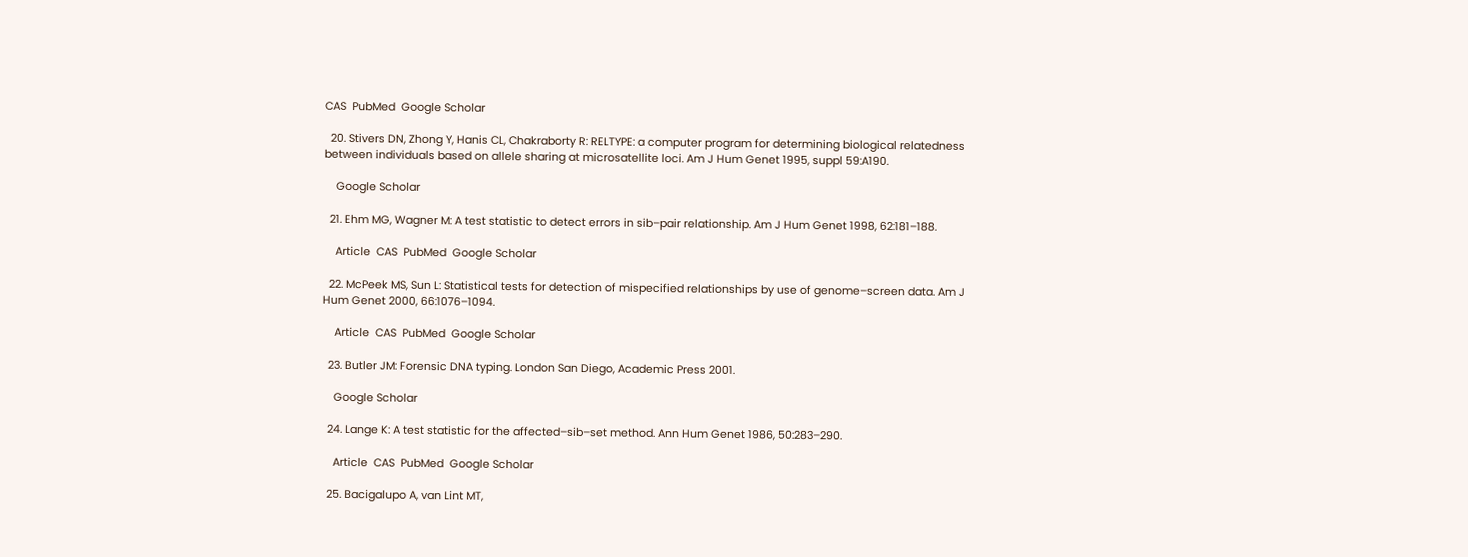CAS  PubMed  Google Scholar

  20. Stivers DN, Zhong Y, Hanis CL, Chakraborty R: RELTYPE: a computer program for determining biological relatedness between individuals based on allele sharing at microsatellite loci. Am J Hum Genet 1995, suppl 59:A190.

    Google Scholar

  21. Ehm MG, Wagner M: A test statistic to detect errors in sib–pair relationship. Am J Hum Genet 1998, 62:181–188.

    Article  CAS  PubMed  Google Scholar

  22. McPeek MS, Sun L: Statistical tests for detection of mispecified relationships by use of genome–screen data. Am J Hum Genet 2000, 66:1076–1094.

    Article  CAS  PubMed  Google Scholar

  23. Butler JM: Forensic DNA typing. London San Diego, Academic Press 2001.

    Google Scholar

  24. Lange K: A test statistic for the affected–sib–set method. Ann Hum Genet 1986, 50:283–290.

    Article  CAS  PubMed  Google Scholar

  25. Bacigalupo A, van Lint MT,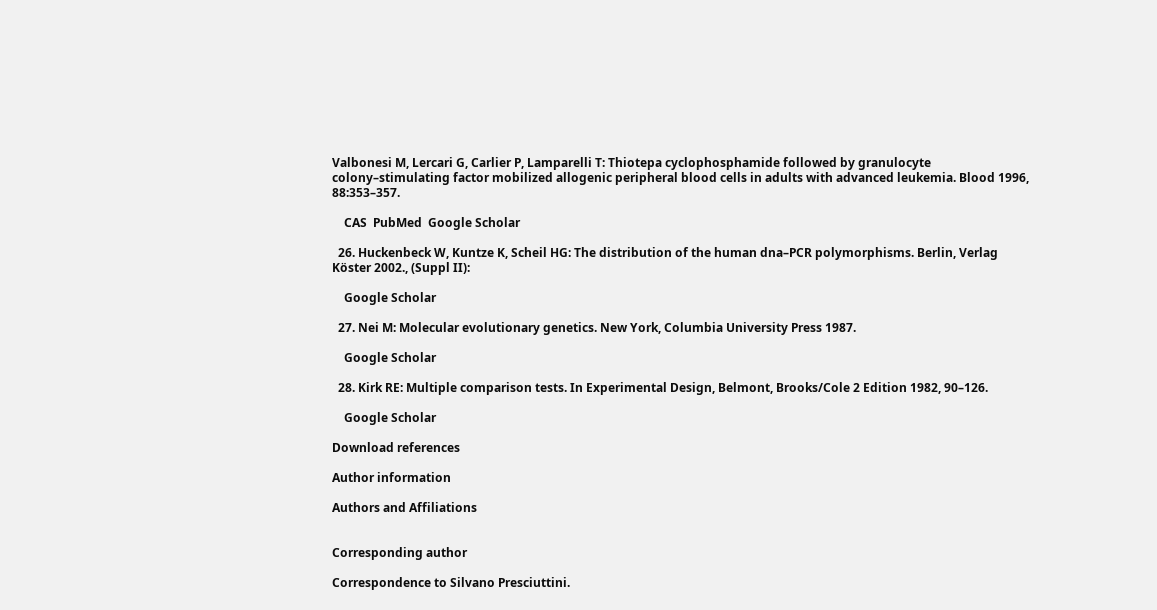Valbonesi M, Lercari G, Carlier P, Lamparelli T: Thiotepa cyclophosphamide followed by granulocyte colony–stimulating factor mobilized allogenic peripheral blood cells in adults with advanced leukemia. Blood 1996, 88:353–357.

    CAS  PubMed  Google Scholar

  26. Huckenbeck W, Kuntze K, Scheil HG: The distribution of the human dna–PCR polymorphisms. Berlin, Verlag Köster 2002., (Suppl II):

    Google Scholar

  27. Nei M: Molecular evolutionary genetics. New York, Columbia University Press 1987.

    Google Scholar

  28. Kirk RE: Multiple comparison tests. In Experimental Design, Belmont, Brooks/Cole 2 Edition 1982, 90–126.

    Google Scholar

Download references

Author information

Authors and Affiliations


Corresponding author

Correspondence to Silvano Presciuttini.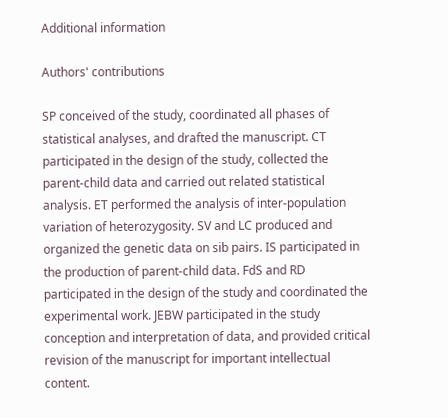Additional information

Authors' contributions

SP conceived of the study, coordinated all phases of statistical analyses, and drafted the manuscript. CT participated in the design of the study, collected the parent-child data and carried out related statistical analysis. ET performed the analysis of inter-population variation of heterozygosity. SV and LC produced and organized the genetic data on sib pairs. IS participated in the production of parent-child data. FdS and RD participated in the design of the study and coordinated the experimental work. JEBW participated in the study conception and interpretation of data, and provided critical revision of the manuscript for important intellectual content.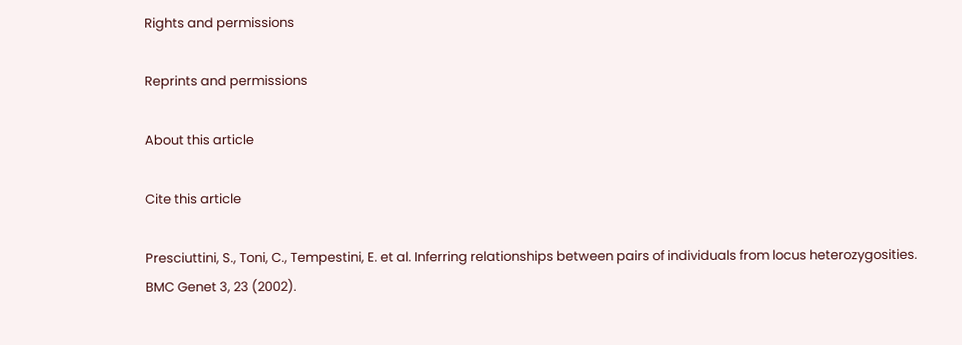Rights and permissions

Reprints and permissions

About this article

Cite this article

Presciuttini, S., Toni, C., Tempestini, E. et al. Inferring relationships between pairs of individuals from locus heterozygosities. BMC Genet 3, 23 (2002).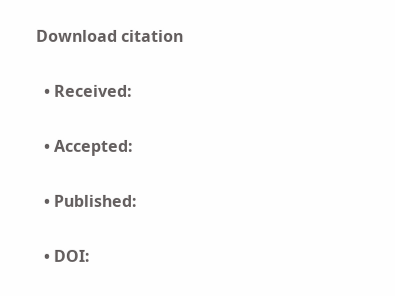Download citation

  • Received:

  • Accepted:

  • Published:

  • DOI: